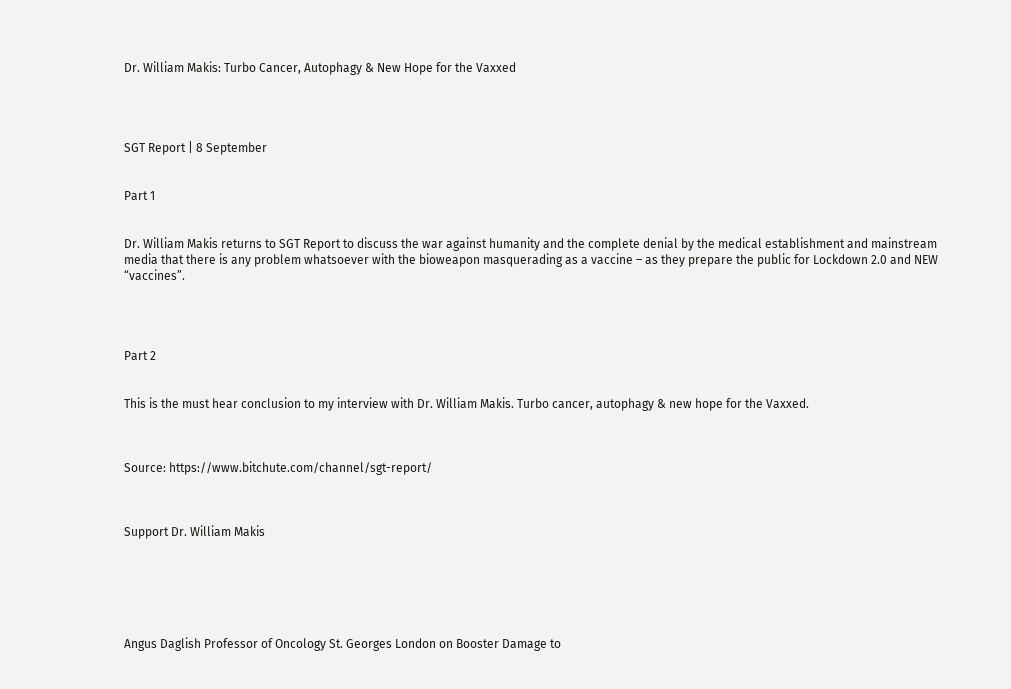Dr. William Makis: Turbo Cancer, Autophagy & New Hope for the Vaxxed




SGT Report | 8 September


Part 1


Dr. William Makis returns to SGT Report to discuss the war against humanity and the complete denial by the medical establishment and mainstream media that there is any problem whatsoever with the bioweapon masquerading as a vaccine – as they prepare the public for Lockdown 2.0 and NEW “vaccines”.




Part 2


This is the must hear conclusion to my interview with Dr. William Makis. Turbo cancer, autophagy & new hope for the Vaxxed.



Source: https://www.bitchute.com/channel/sgt-report/



Support Dr. William Makis






Angus Daglish Professor of Oncology St. Georges London on Booster Damage to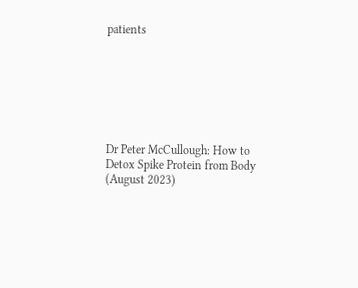patients







Dr Peter McCullough: How to Detox Spike Protein from Body (August 2023)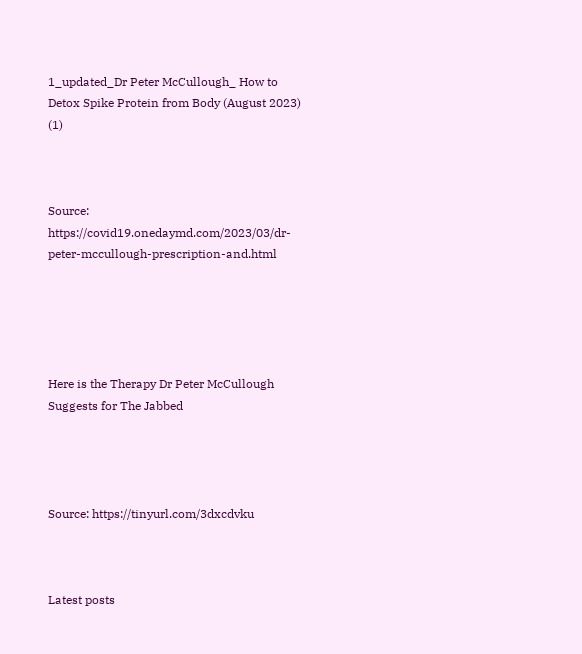1_updated_Dr Peter McCullough_ How to Detox Spike Protein from Body (August 2023) (1)



Source: https://covid19.onedaymd.com/2023/03/dr-peter-mccullough-prescription-and.html





Here is the Therapy Dr Peter McCullough Suggests for The Jabbed




Source: https://tinyurl.com/3dxcdvku



Latest posts